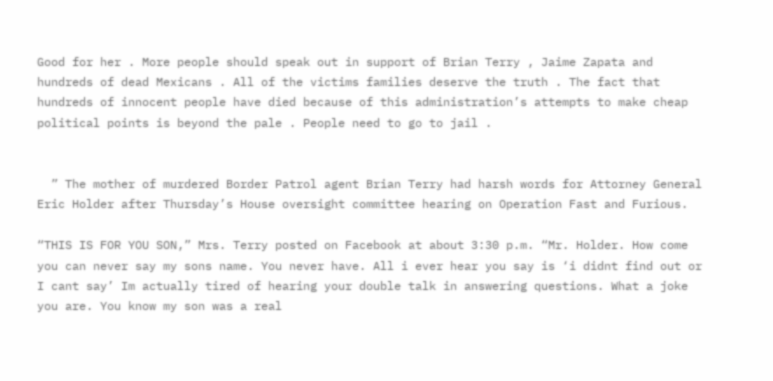Good for her . More people should speak out in support of Brian Terry , Jaime Zapata and hundreds of dead Mexicans . All of the victims families deserve the truth . The fact that hundreds of innocent people have died because of this administration’s attempts to make cheap political points is beyond the pale . People need to go to jail .


  ” The mother of murdered Border Patrol agent Brian Terry had harsh words for Attorney General Eric Holder after Thursday’s House oversight committee hearing on Operation Fast and Furious.

“THIS IS FOR YOU SON,” Mrs. Terry posted on Facebook at about 3:30 p.m. “Mr. Holder. How come you can never say my sons name. You never have. All i ever hear you say is ‘i didnt find out or I cant say’ Im actually tired of hearing your double talk in answering questions. What a joke you are. You know my son was a real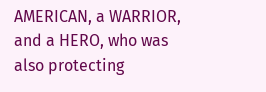AMERICAN, a WARRIOR, and a HERO, who was also protecting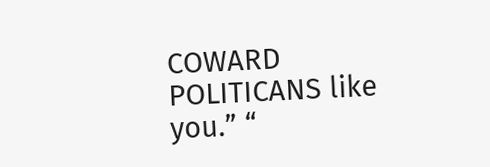COWARD POLITICANS like you.” “